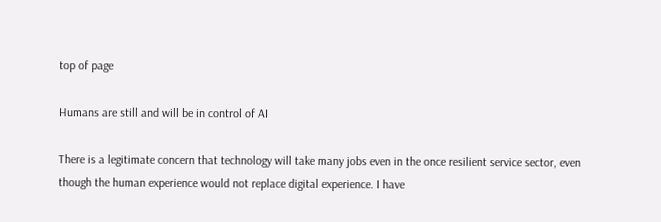top of page

Humans are still and will be in control of AI

There is a legitimate concern that technology will take many jobs even in the once resilient service sector, even though the human experience would not replace digital experience. I have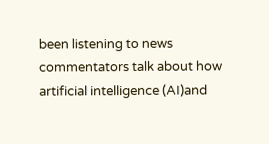been listening to news commentators talk about how artificial intelligence (AI)and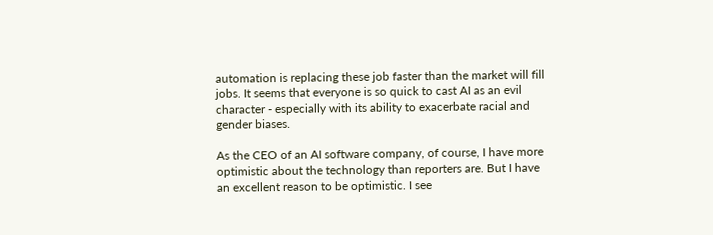automation is replacing these job faster than the market will fill jobs. It seems that everyone is so quick to cast AI as an evil character - especially with its ability to exacerbate racial and gender biases.

As the CEO of an AI software company, of course, I have more optimistic about the technology than reporters are. But I have an excellent reason to be optimistic. I see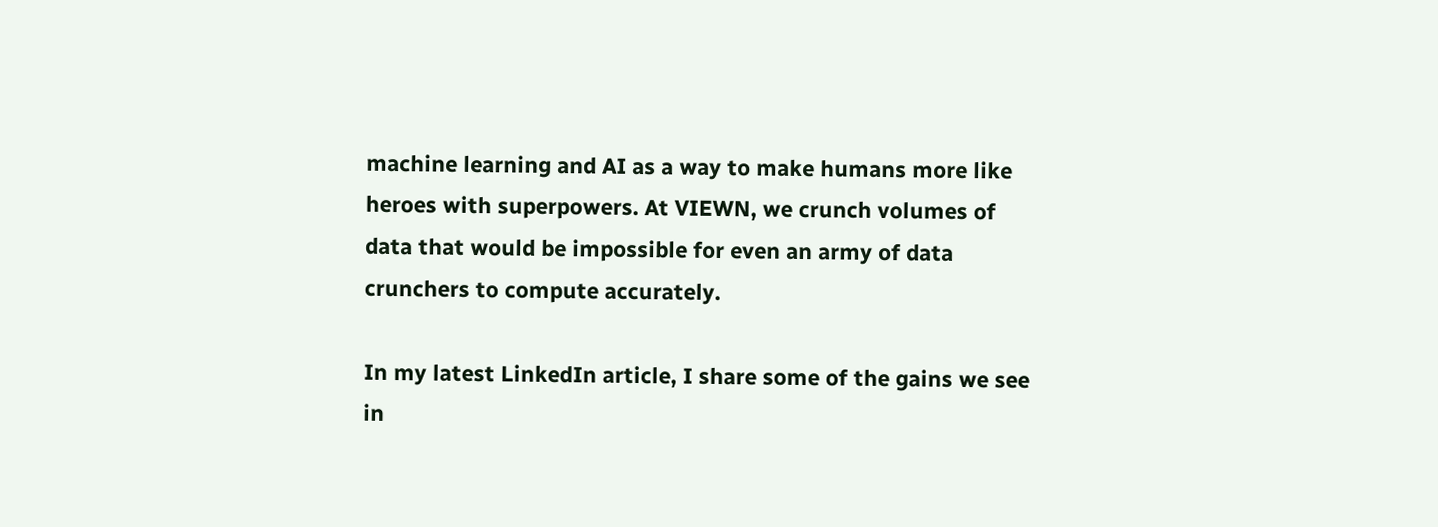machine learning and AI as a way to make humans more like heroes with superpowers. At VIEWN, we crunch volumes of data that would be impossible for even an army of data crunchers to compute accurately.

In my latest LinkedIn article, I share some of the gains we see in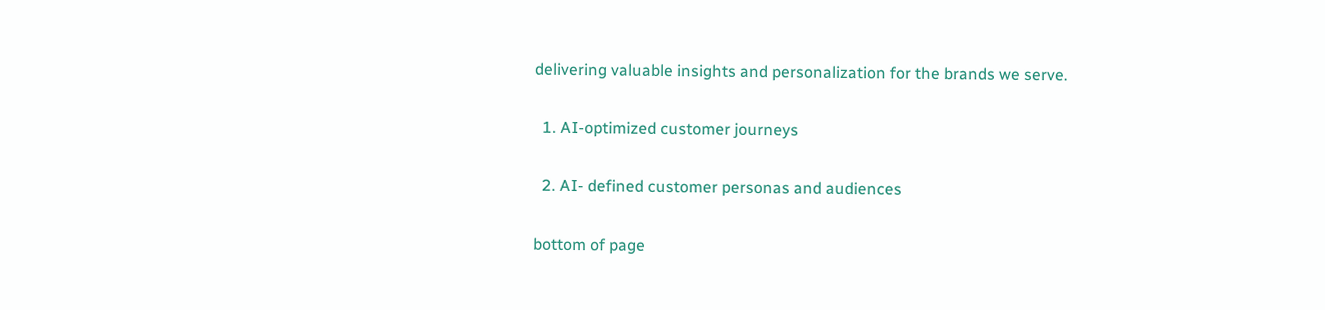delivering valuable insights and personalization for the brands we serve.

  1. AI-optimized customer journeys

  2. AI- defined customer personas and audiences

bottom of page